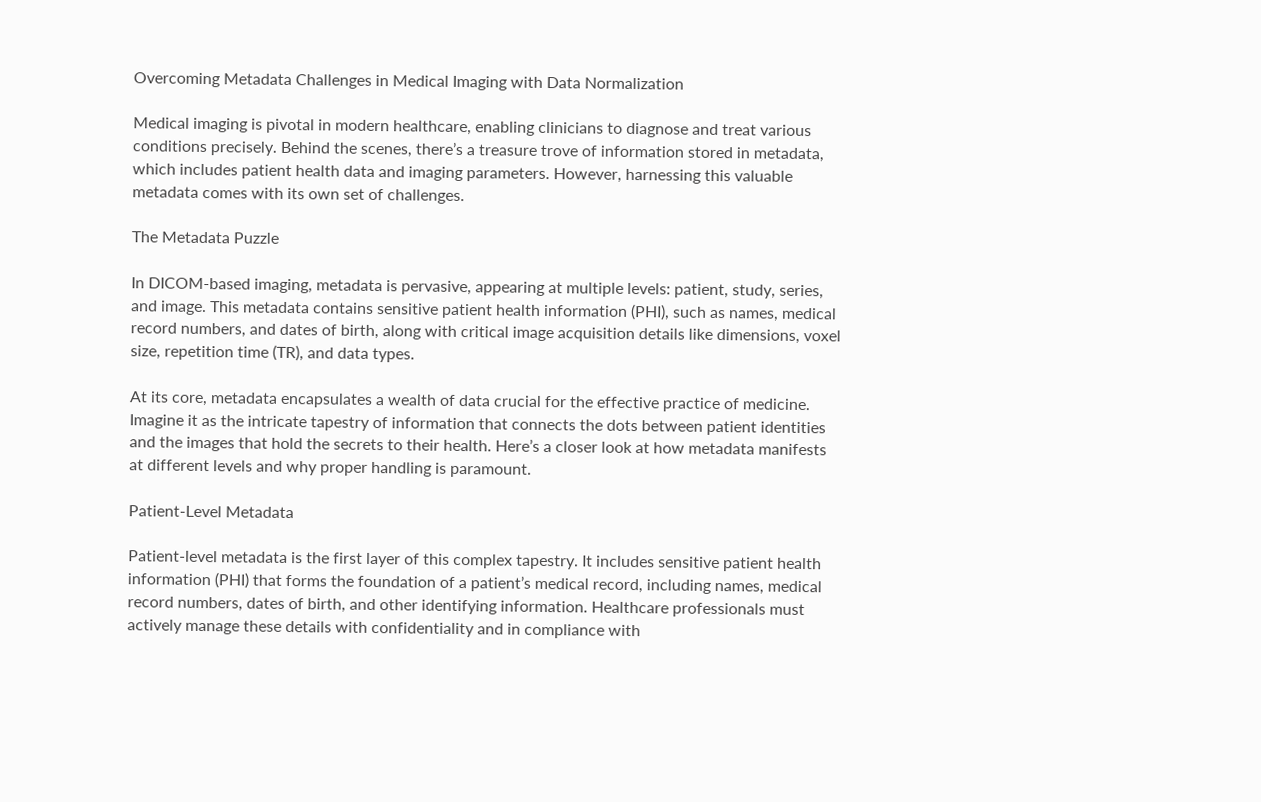Overcoming Metadata Challenges in Medical Imaging with Data Normalization

Medical imaging is pivotal in modern healthcare, enabling clinicians to diagnose and treat various conditions precisely. Behind the scenes, there’s a treasure trove of information stored in metadata, which includes patient health data and imaging parameters. However, harnessing this valuable metadata comes with its own set of challenges.

The Metadata Puzzle

In DICOM-based imaging, metadata is pervasive, appearing at multiple levels: patient, study, series, and image. This metadata contains sensitive patient health information (PHI), such as names, medical record numbers, and dates of birth, along with critical image acquisition details like dimensions, voxel size, repetition time (TR), and data types.

At its core, metadata encapsulates a wealth of data crucial for the effective practice of medicine. Imagine it as the intricate tapestry of information that connects the dots between patient identities and the images that hold the secrets to their health. Here’s a closer look at how metadata manifests at different levels and why proper handling is paramount.

Patient-Level Metadata

Patient-level metadata is the first layer of this complex tapestry. It includes sensitive patient health information (PHI) that forms the foundation of a patient’s medical record, including names, medical record numbers, dates of birth, and other identifying information. Healthcare professionals must actively manage these details with confidentiality and in compliance with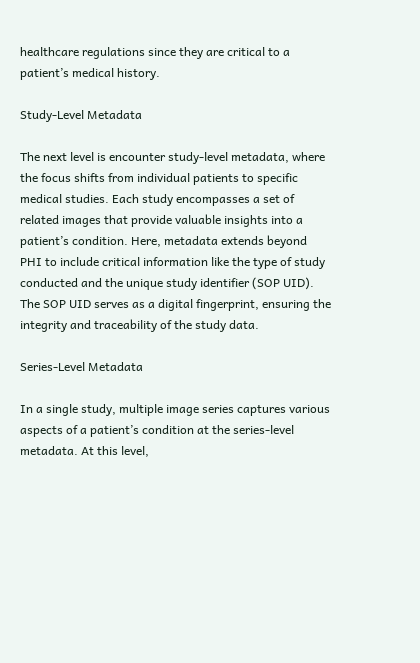healthcare regulations since they are critical to a patient’s medical history.

Study-Level Metadata

The next level is encounter study-level metadata, where the focus shifts from individual patients to specific medical studies. Each study encompasses a set of related images that provide valuable insights into a patient’s condition. Here, metadata extends beyond PHI to include critical information like the type of study conducted and the unique study identifier (SOP UID). The SOP UID serves as a digital fingerprint, ensuring the integrity and traceability of the study data.

Series-Level Metadata

In a single study, multiple image series captures various aspects of a patient’s condition at the series-level metadata. At this level,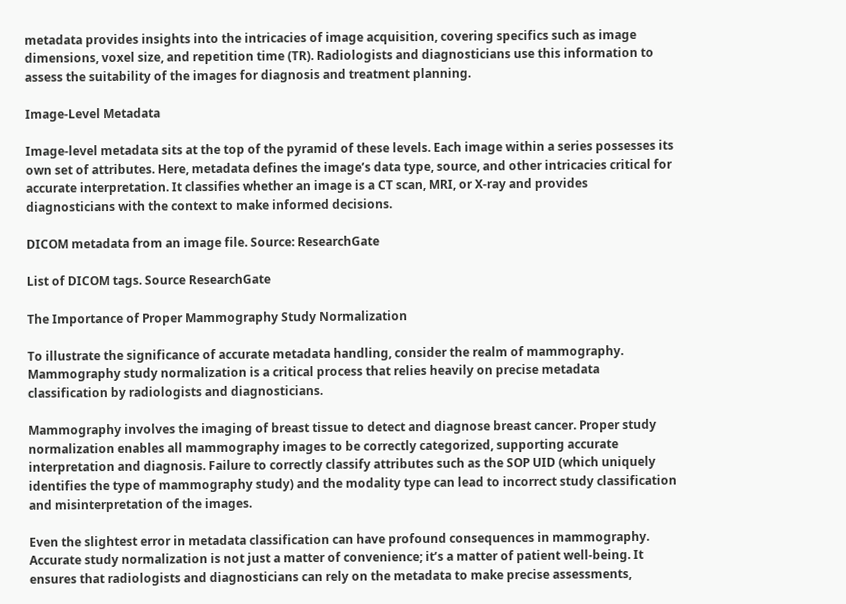metadata provides insights into the intricacies of image acquisition, covering specifics such as image dimensions, voxel size, and repetition time (TR). Radiologists and diagnosticians use this information to assess the suitability of the images for diagnosis and treatment planning.

Image-Level Metadata

Image-level metadata sits at the top of the pyramid of these levels. Each image within a series possesses its own set of attributes. Here, metadata defines the image’s data type, source, and other intricacies critical for accurate interpretation. It classifies whether an image is a CT scan, MRI, or X-ray and provides diagnosticians with the context to make informed decisions.

DICOM metadata from an image file. Source: ResearchGate

List of DICOM tags. Source ResearchGate

The Importance of Proper Mammography Study Normalization

To illustrate the significance of accurate metadata handling, consider the realm of mammography. Mammography study normalization is a critical process that relies heavily on precise metadata classification by radiologists and diagnosticians.

Mammography involves the imaging of breast tissue to detect and diagnose breast cancer. Proper study normalization enables all mammography images to be correctly categorized, supporting accurate interpretation and diagnosis. Failure to correctly classify attributes such as the SOP UID (which uniquely identifies the type of mammography study) and the modality type can lead to incorrect study classification and misinterpretation of the images.

Even the slightest error in metadata classification can have profound consequences in mammography. Accurate study normalization is not just a matter of convenience; it’s a matter of patient well-being. It ensures that radiologists and diagnosticians can rely on the metadata to make precise assessments,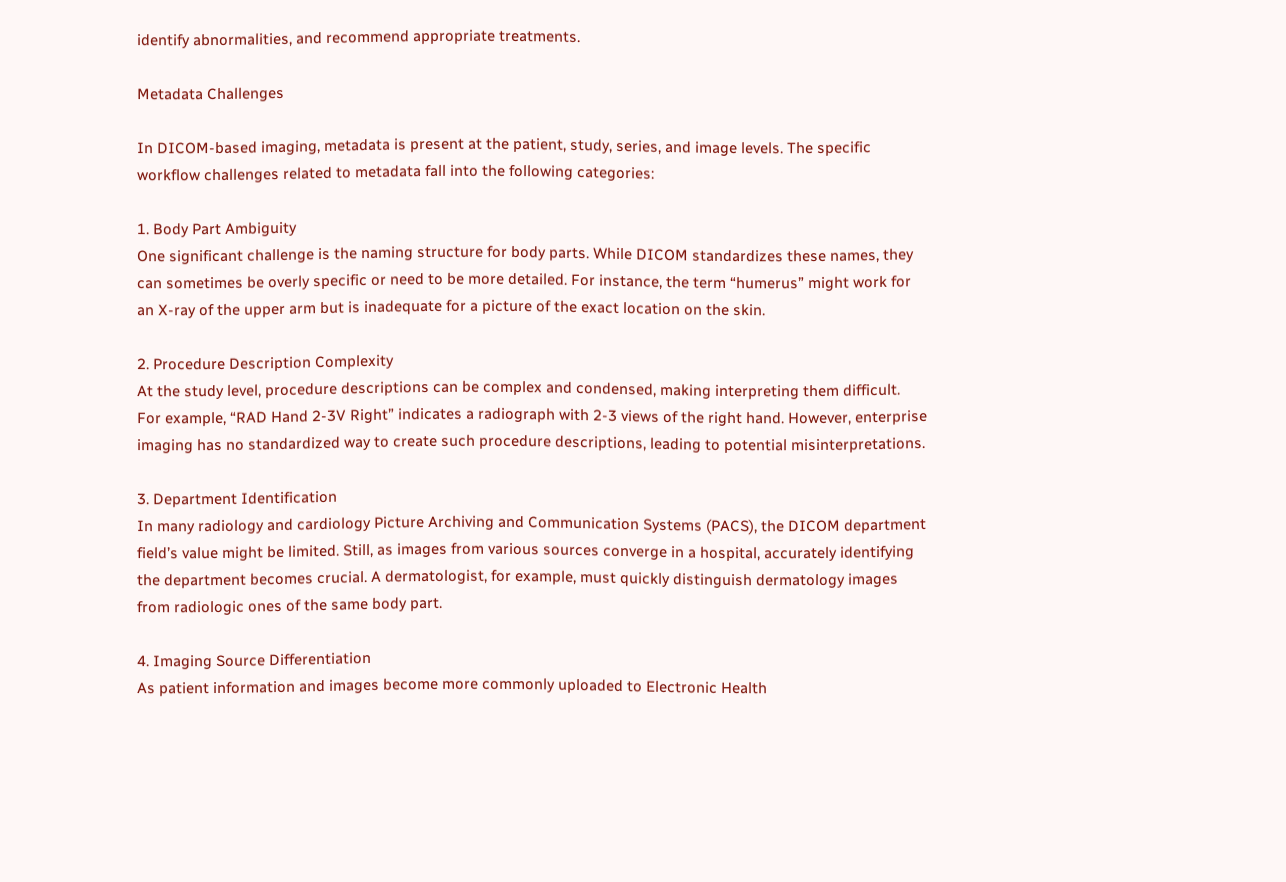identify abnormalities, and recommend appropriate treatments.

Metadata Challenges

In DICOM-based imaging, metadata is present at the patient, study, series, and image levels. The specific workflow challenges related to metadata fall into the following categories:

1. Body Part Ambiguity
One significant challenge is the naming structure for body parts. While DICOM standardizes these names, they can sometimes be overly specific or need to be more detailed. For instance, the term “humerus” might work for an X-ray of the upper arm but is inadequate for a picture of the exact location on the skin.

2. Procedure Description Complexity
At the study level, procedure descriptions can be complex and condensed, making interpreting them difficult. For example, “RAD Hand 2-3V Right” indicates a radiograph with 2-3 views of the right hand. However, enterprise imaging has no standardized way to create such procedure descriptions, leading to potential misinterpretations.

3. Department Identification
In many radiology and cardiology Picture Archiving and Communication Systems (PACS), the DICOM department field’s value might be limited. Still, as images from various sources converge in a hospital, accurately identifying the department becomes crucial. A dermatologist, for example, must quickly distinguish dermatology images from radiologic ones of the same body part.

4. Imaging Source Differentiation
As patient information and images become more commonly uploaded to Electronic Health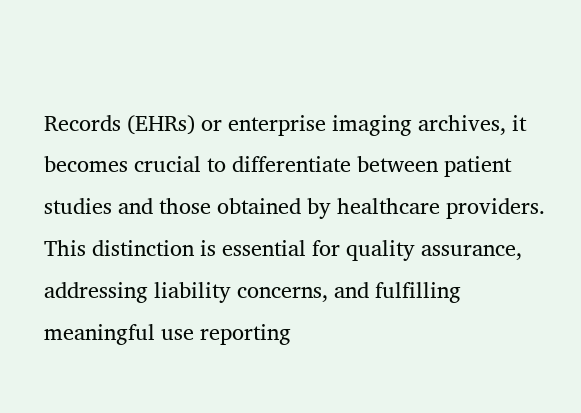Records (EHRs) or enterprise imaging archives, it becomes crucial to differentiate between patient studies and those obtained by healthcare providers. This distinction is essential for quality assurance, addressing liability concerns, and fulfilling meaningful use reporting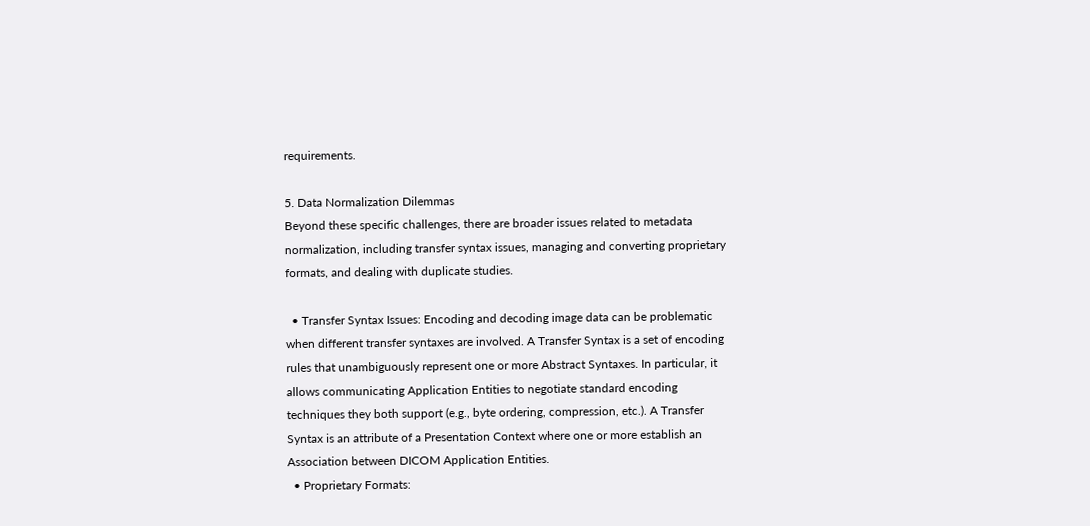requirements.

5. Data Normalization Dilemmas
Beyond these specific challenges, there are broader issues related to metadata normalization, including transfer syntax issues, managing and converting proprietary formats, and dealing with duplicate studies.

  • Transfer Syntax Issues: Encoding and decoding image data can be problematic when different transfer syntaxes are involved. A Transfer Syntax is a set of encoding rules that unambiguously represent one or more Abstract Syntaxes. In particular, it allows communicating Application Entities to negotiate standard encoding techniques they both support (e.g., byte ordering, compression, etc.). A Transfer Syntax is an attribute of a Presentation Context where one or more establish an Association between DICOM Application Entities.
  • Proprietary Formats: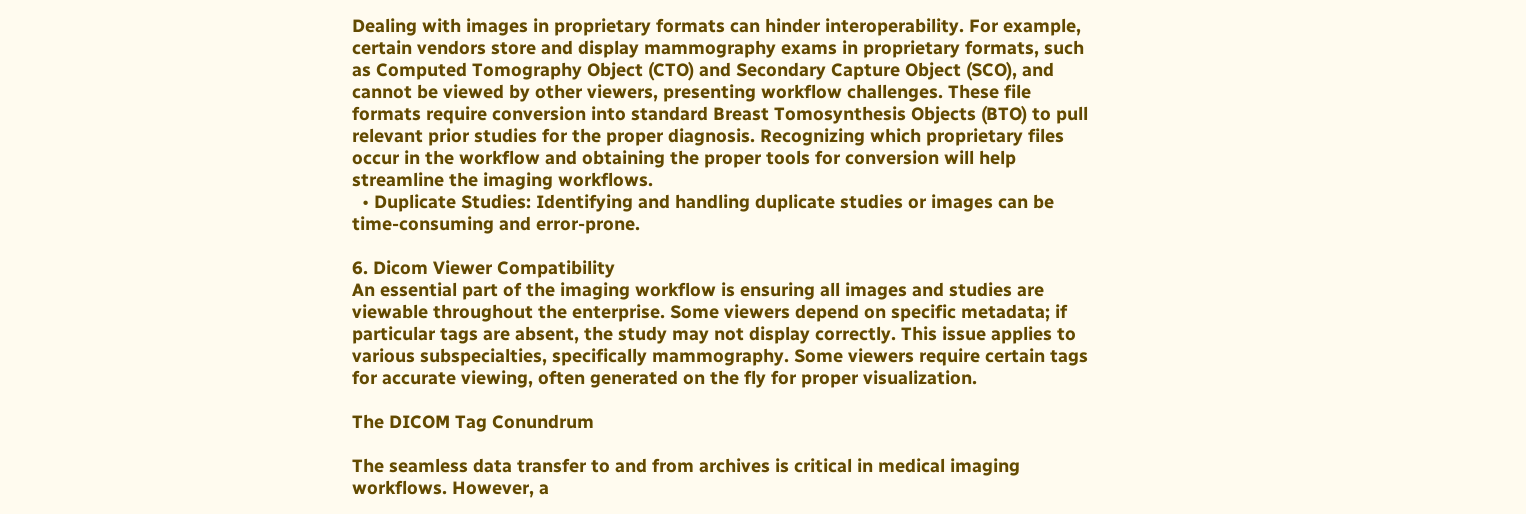Dealing with images in proprietary formats can hinder interoperability. For example, certain vendors store and display mammography exams in proprietary formats, such as Computed Tomography Object (CTO) and Secondary Capture Object (SCO), and cannot be viewed by other viewers, presenting workflow challenges. These file formats require conversion into standard Breast Tomosynthesis Objects (BTO) to pull relevant prior studies for the proper diagnosis. Recognizing which proprietary files occur in the workflow and obtaining the proper tools for conversion will help streamline the imaging workflows.
  • Duplicate Studies: Identifying and handling duplicate studies or images can be time-consuming and error-prone.

6. Dicom Viewer Compatibility
An essential part of the imaging workflow is ensuring all images and studies are viewable throughout the enterprise. Some viewers depend on specific metadata; if particular tags are absent, the study may not display correctly. This issue applies to various subspecialties, specifically mammography. Some viewers require certain tags for accurate viewing, often generated on the fly for proper visualization.

The DICOM Tag Conundrum

The seamless data transfer to and from archives is critical in medical imaging workflows. However, a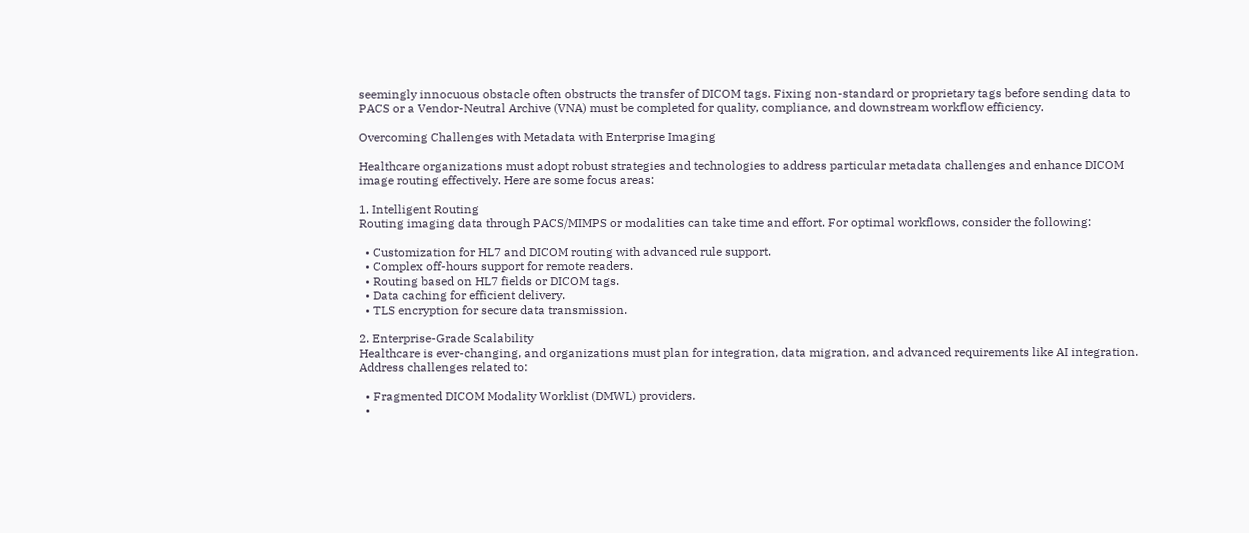seemingly innocuous obstacle often obstructs the transfer of DICOM tags. Fixing non-standard or proprietary tags before sending data to PACS or a Vendor-Neutral Archive (VNA) must be completed for quality, compliance, and downstream workflow efficiency.

Overcoming Challenges with Metadata with Enterprise Imaging

Healthcare organizations must adopt robust strategies and technologies to address particular metadata challenges and enhance DICOM image routing effectively. Here are some focus areas:

1. Intelligent Routing
Routing imaging data through PACS/MIMPS or modalities can take time and effort. For optimal workflows, consider the following:

  • Customization for HL7 and DICOM routing with advanced rule support.
  • Complex off-hours support for remote readers.
  • Routing based on HL7 fields or DICOM tags.
  • Data caching for efficient delivery.
  • TLS encryption for secure data transmission.

2. Enterprise-Grade Scalability
Healthcare is ever-changing, and organizations must plan for integration, data migration, and advanced requirements like AI integration. Address challenges related to:

  • Fragmented DICOM Modality Worklist (DMWL) providers.
  •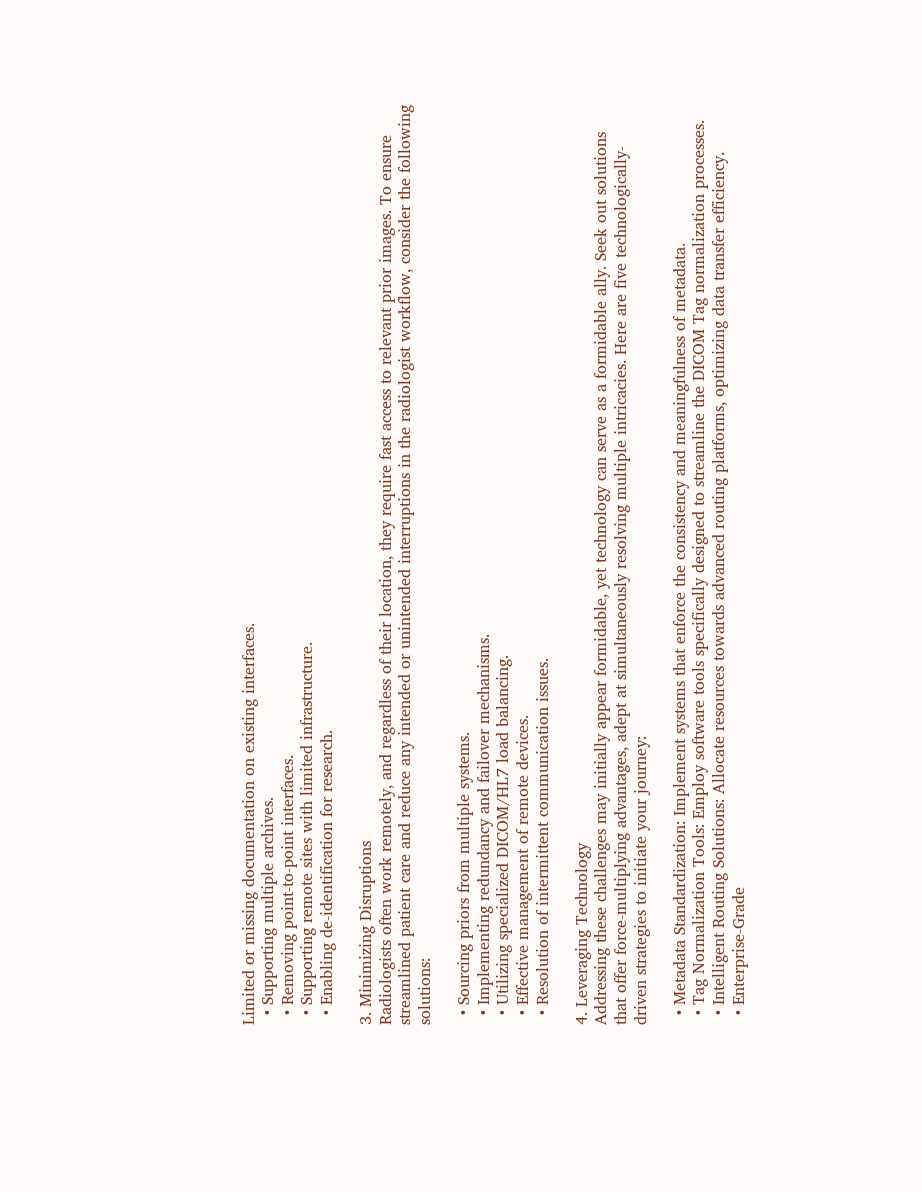Limited or missing documentation on existing interfaces.
  • Supporting multiple archives.
  • Removing point-to-point interfaces.
  • Supporting remote sites with limited infrastructure.
  • Enabling de-identification for research.

3. Minimizing Disruptions
Radiologists often work remotely, and regardless of their location, they require fast access to relevant prior images. To ensure streamlined patient care and reduce any intended or unintended interruptions in the radiologist workflow, consider the following solutions:

  • Sourcing priors from multiple systems.
  • Implementing redundancy and failover mechanisms.
  • Utilizing specialized DICOM/HL7 load balancing.
  • Effective management of remote devices.
  • Resolution of intermittent communication issues.

4. Leveraging Technology
Addressing these challenges may initially appear formidable, yet technology can serve as a formidable ally. Seek out solutions that offer force-multiplying advantages, adept at simultaneously resolving multiple intricacies. Here are five technologically-driven strategies to initiate your journey:

  • Metadata Standardization: Implement systems that enforce the consistency and meaningfulness of metadata.
  • Tag Normalization Tools: Employ software tools specifically designed to streamline the DICOM Tag normalization processes.
  • Intelligent Routing Solutions: Allocate resources towards advanced routing platforms, optimizing data transfer efficiency.
  • Enterprise-Grade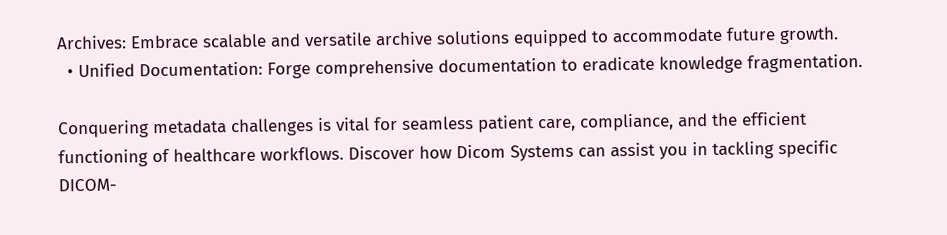Archives: Embrace scalable and versatile archive solutions equipped to accommodate future growth.
  • Unified Documentation: Forge comprehensive documentation to eradicate knowledge fragmentation.

Conquering metadata challenges is vital for seamless patient care, compliance, and the efficient functioning of healthcare workflows. Discover how Dicom Systems can assist you in tackling specific DICOM-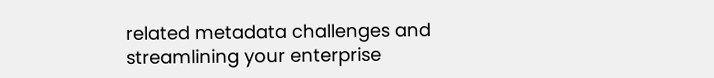related metadata challenges and streamlining your enterprise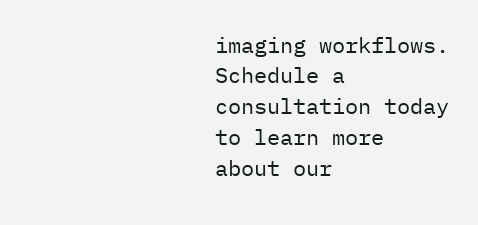imaging workflows. Schedule a consultation today to learn more about our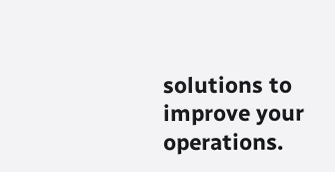solutions to improve your operations.